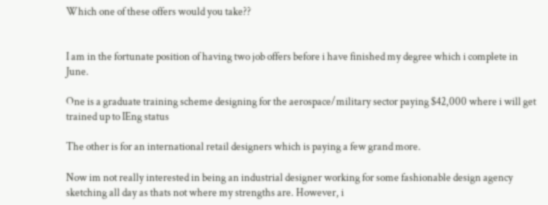Which one of these offers would you take??


I am in the fortunate position of having two job offers before i have finished my degree which i complete in June.

One is a graduate training scheme designing for the aerospace/military sector paying $42,000 where i will get trained up to IEng status

The other is for an international retail designers which is paying a few grand more.

Now im not really interested in being an industrial designer working for some fashionable design agency sketching all day as thats not where my strengths are. However, i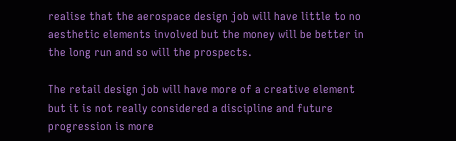realise that the aerospace design job will have little to no aesthetic elements involved but the money will be better in the long run and so will the prospects.

The retail design job will have more of a creative element but it is not really considered a discipline and future progression is more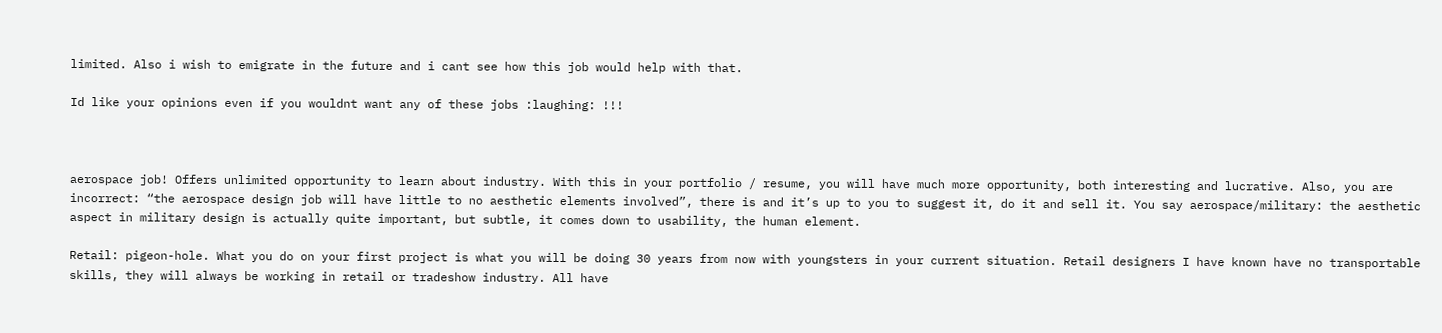limited. Also i wish to emigrate in the future and i cant see how this job would help with that.

Id like your opinions even if you wouldnt want any of these jobs :laughing: !!!



aerospace job! Offers unlimited opportunity to learn about industry. With this in your portfolio / resume, you will have much more opportunity, both interesting and lucrative. Also, you are incorrect: “the aerospace design job will have little to no aesthetic elements involved”, there is and it’s up to you to suggest it, do it and sell it. You say aerospace/military: the aesthetic aspect in military design is actually quite important, but subtle, it comes down to usability, the human element.

Retail: pigeon-hole. What you do on your first project is what you will be doing 30 years from now with youngsters in your current situation. Retail designers I have known have no transportable skills, they will always be working in retail or tradeshow industry. All have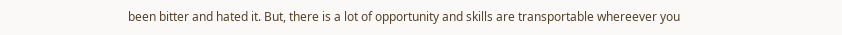been bitter and hated it. But, there is a lot of opportunity and skills are transportable whereever you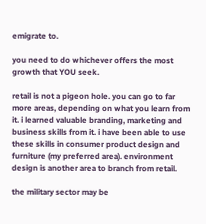emigrate to.

you need to do whichever offers the most growth that YOU seek.

retail is not a pigeon hole. you can go to far more areas, depending on what you learn from it. i learned valuable branding, marketing and business skills from it. i have been able to use these skills in consumer product design and furniture (my preferred area). environment design is another area to branch from retail.

the military sector may be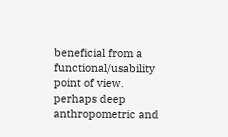beneficial from a functional/usability point of view. perhaps deep anthropometric and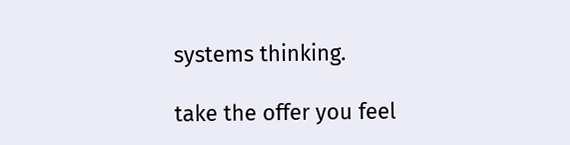systems thinking.

take the offer you feel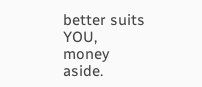better suits YOU, money aside.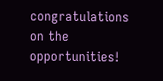congratulations on the opportunities!